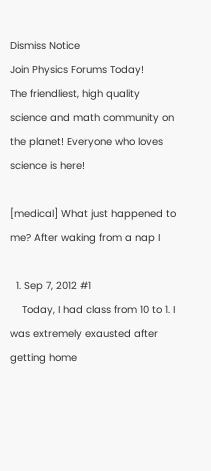Dismiss Notice
Join Physics Forums Today!
The friendliest, high quality science and math community on the planet! Everyone who loves science is here!

[medical] What just happened to me? After waking from a nap I

  1. Sep 7, 2012 #1
    Today, I had class from 10 to 1. I was extremely exausted after getting home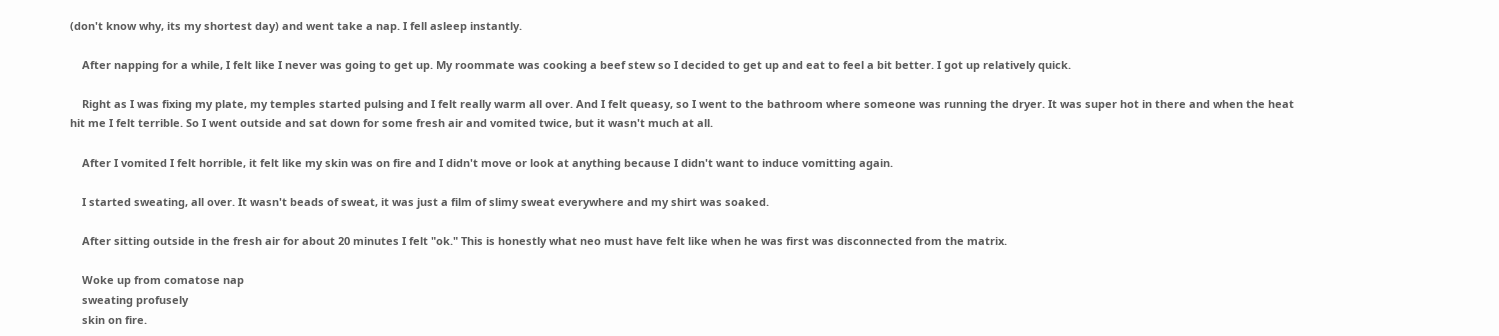(don't know why, its my shortest day) and went take a nap. I fell asleep instantly.

    After napping for a while, I felt like I never was going to get up. My roommate was cooking a beef stew so I decided to get up and eat to feel a bit better. I got up relatively quick.

    Right as I was fixing my plate, my temples started pulsing and I felt really warm all over. And I felt queasy, so I went to the bathroom where someone was running the dryer. It was super hot in there and when the heat hit me I felt terrible. So I went outside and sat down for some fresh air and vomited twice, but it wasn't much at all.

    After I vomited I felt horrible, it felt like my skin was on fire and I didn't move or look at anything because I didn't want to induce vomitting again.

    I started sweating, all over. It wasn't beads of sweat, it was just a film of slimy sweat everywhere and my shirt was soaked.

    After sitting outside in the fresh air for about 20 minutes I felt "ok." This is honestly what neo must have felt like when he was first was disconnected from the matrix.

    Woke up from comatose nap
    sweating profusely
    skin on fire.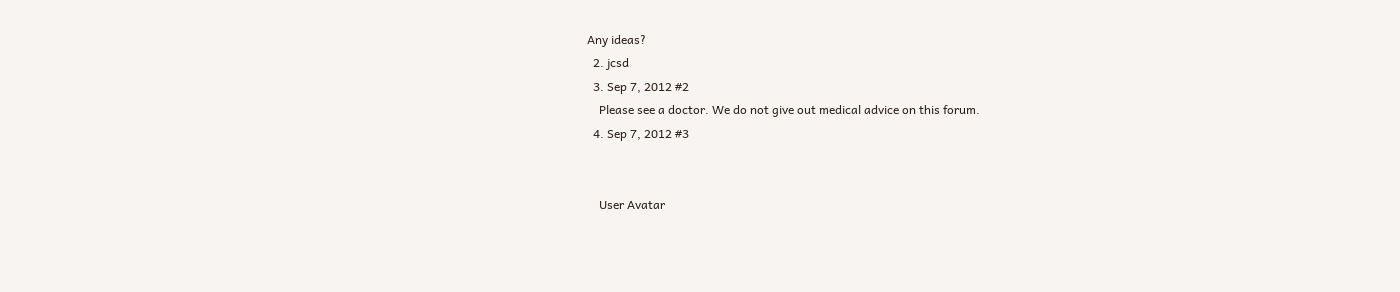Any ideas?
  2. jcsd
  3. Sep 7, 2012 #2
    Please see a doctor. We do not give out medical advice on this forum.
  4. Sep 7, 2012 #3


    User Avatar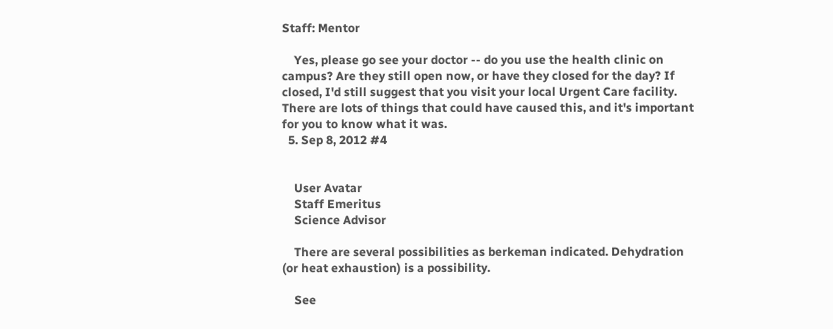Staff: Mentor

    Yes, please go see your doctor -- do you use the health clinic on campus? Are they still open now, or have they closed for the day? If closed, I'd still suggest that you visit your local Urgent Care facility. There are lots of things that could have caused this, and it's important for you to know what it was.
  5. Sep 8, 2012 #4


    User Avatar
    Staff Emeritus
    Science Advisor

    There are several possibilities as berkeman indicated. Dehydration (or heat exhaustion) is a possibility.

    See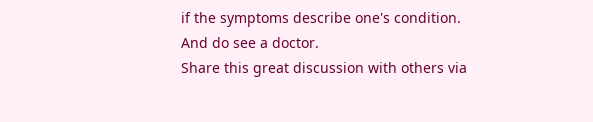if the symptoms describe one's condition. And do see a doctor.
Share this great discussion with others via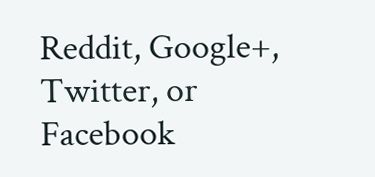Reddit, Google+, Twitter, or Facebook